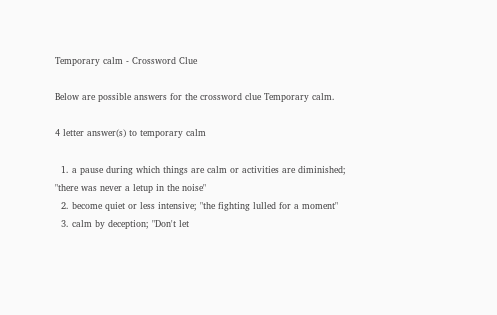Temporary calm - Crossword Clue

Below are possible answers for the crossword clue Temporary calm.

4 letter answer(s) to temporary calm

  1. a pause during which things are calm or activities are diminished; "there was never a letup in the noise"
  2. become quiet or less intensive; "the fighting lulled for a moment"
  3. calm by deception; "Don't let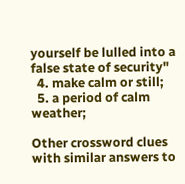yourself be lulled into a false state of security"
  4. make calm or still;
  5. a period of calm weather;

Other crossword clues with similar answers to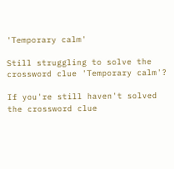'Temporary calm'

Still struggling to solve the crossword clue 'Temporary calm'?

If you're still haven't solved the crossword clue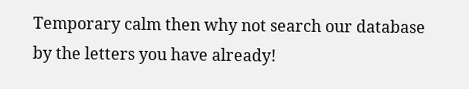Temporary calm then why not search our database by the letters you have already!